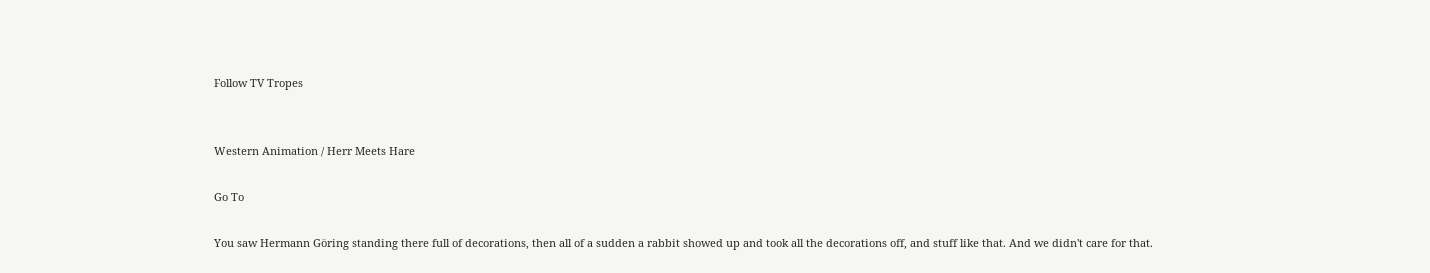Follow TV Tropes


Western Animation / Herr Meets Hare

Go To

You saw Hermann Göring standing there full of decorations, then all of a sudden a rabbit showed up and took all the decorations off, and stuff like that. And we didn't care for that.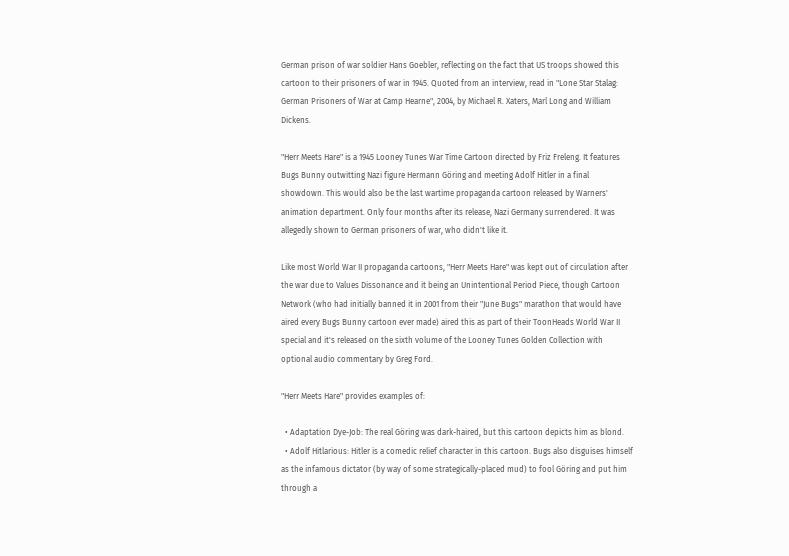German prison of war soldier Hans Goebler, reflecting on the fact that US troops showed this cartoon to their prisoners of war in 1945. Quoted from an interview, read in "Lone Star Stalag: German Prisoners of War at Camp Hearne", 2004, by Michael R. Xaters, Marl Long and William Dickens.

"Herr Meets Hare" is a 1945 Looney Tunes War Time Cartoon directed by Friz Freleng. It features Bugs Bunny outwitting Nazi figure Hermann Göring and meeting Adolf Hitler in a final showdown. This would also be the last wartime propaganda cartoon released by Warners' animation department. Only four months after its release, Nazi Germany surrendered. It was allegedly shown to German prisoners of war, who didn't like it.

Like most World War II propaganda cartoons, "Herr Meets Hare" was kept out of circulation after the war due to Values Dissonance and it being an Unintentional Period Piece, though Cartoon Network (who had initially banned it in 2001 from their "June Bugs" marathon that would have aired every Bugs Bunny cartoon ever made) aired this as part of their ToonHeads World War II special and it's released on the sixth volume of the Looney Tunes Golden Collection with optional audio commentary by Greg Ford.

"Herr Meets Hare" provides examples of:

  • Adaptation Dye-Job: The real Göring was dark-haired, but this cartoon depicts him as blond.
  • Adolf Hitlarious: Hitler is a comedic relief character in this cartoon. Bugs also disguises himself as the infamous dictator (by way of some strategically-placed mud) to fool Göring and put him through a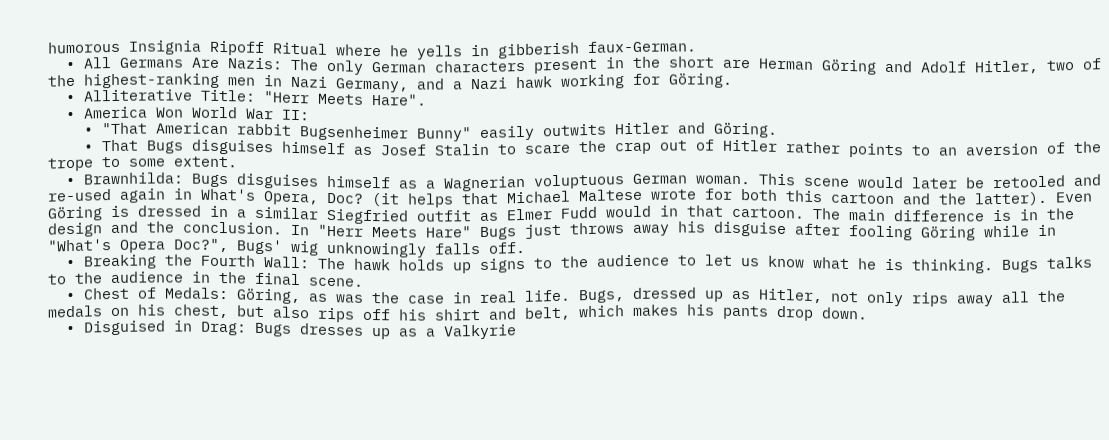humorous Insignia Ripoff Ritual where he yells in gibberish faux-German.
  • All Germans Are Nazis: The only German characters present in the short are Herman Göring and Adolf Hitler, two of the highest-ranking men in Nazi Germany, and a Nazi hawk working for Göring.
  • Alliterative Title: "Herr Meets Hare".
  • America Won World War II:
    • "That American rabbit Bugsenheimer Bunny" easily outwits Hitler and Göring.
    • That Bugs disguises himself as Josef Stalin to scare the crap out of Hitler rather points to an aversion of the trope to some extent.
  • Brawnhilda: Bugs disguises himself as a Wagnerian voluptuous German woman. This scene would later be retooled and re-used again in What's Opera, Doc? (it helps that Michael Maltese wrote for both this cartoon and the latter). Even Göring is dressed in a similar Siegfried outfit as Elmer Fudd would in that cartoon. The main difference is in the design and the conclusion. In "Herr Meets Hare" Bugs just throws away his disguise after fooling Göring while in "What's Opera Doc?", Bugs' wig unknowingly falls off.
  • Breaking the Fourth Wall: The hawk holds up signs to the audience to let us know what he is thinking. Bugs talks to the audience in the final scene.
  • Chest of Medals: Göring, as was the case in real life. Bugs, dressed up as Hitler, not only rips away all the medals on his chest, but also rips off his shirt and belt, which makes his pants drop down.
  • Disguised in Drag: Bugs dresses up as a Valkyrie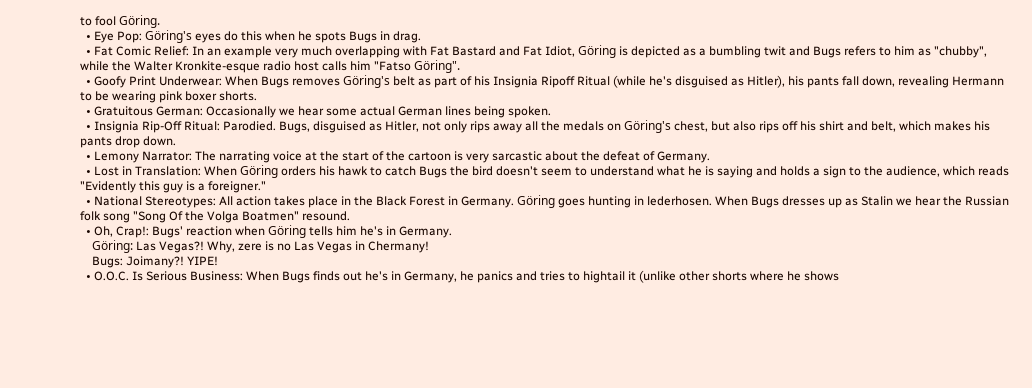to fool Göring.
  • Eye Pop: Göring's eyes do this when he spots Bugs in drag.
  • Fat Comic Relief: In an example very much overlapping with Fat Bastard and Fat Idiot, Göring is depicted as a bumbling twit and Bugs refers to him as "chubby", while the Walter Kronkite-esque radio host calls him "Fatso Göring".
  • Goofy Print Underwear: When Bugs removes Göring's belt as part of his Insignia Ripoff Ritual (while he's disguised as Hitler), his pants fall down, revealing Hermann to be wearing pink boxer shorts.
  • Gratuitous German: Occasionally we hear some actual German lines being spoken.
  • Insignia Rip-Off Ritual: Parodied. Bugs, disguised as Hitler, not only rips away all the medals on Göring's chest, but also rips off his shirt and belt, which makes his pants drop down.
  • Lemony Narrator: The narrating voice at the start of the cartoon is very sarcastic about the defeat of Germany.
  • Lost in Translation: When Göring orders his hawk to catch Bugs the bird doesn't seem to understand what he is saying and holds a sign to the audience, which reads "Evidently this guy is a foreigner."
  • National Stereotypes: All action takes place in the Black Forest in Germany. Göring goes hunting in lederhosen. When Bugs dresses up as Stalin we hear the Russian folk song "Song Of the Volga Boatmen" resound.
  • Oh, Crap!: Bugs' reaction when Göring tells him he's in Germany.
    Göring: Las Vegas?! Why, zere is no Las Vegas in Chermany!
    Bugs: Joimany?! YIPE!
  • O.O.C. Is Serious Business: When Bugs finds out he's in Germany, he panics and tries to hightail it (unlike other shorts where he shows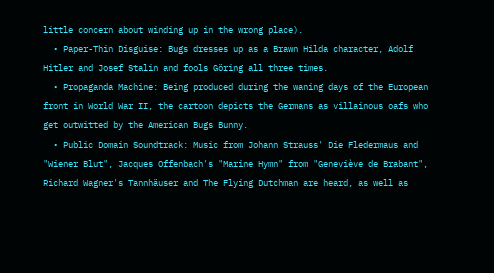little concern about winding up in the wrong place).
  • Paper-Thin Disguise: Bugs dresses up as a Brawn Hilda character, Adolf Hitler and Josef Stalin and fools Göring all three times.
  • Propaganda Machine: Being produced during the waning days of the European front in World War II, the cartoon depicts the Germans as villainous oafs who get outwitted by the American Bugs Bunny.
  • Public Domain Soundtrack: Music from Johann Strauss' Die Fledermaus and "Wiener Blut", Jacques Offenbach's "Marine Hymn" from "Geneviève de Brabant", Richard Wagner's Tannhäuser and The Flying Dutchman are heard, as well as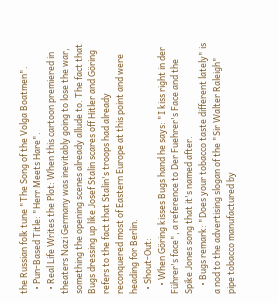the Russian folk tune "The Song of the Volga Boatmen".
  • Pun-Based Title: "Herr Meets Hare".
  • Real Life Writes the Plot: When this cartoon premiered in theaters Nazi Germany was inevitably going to lose the war, something the opening scenes already allude to. The fact that Bugs dressing up like Josef Stalin scares off Hitler and Göring refers to the fact that Stalin's troops had already reconquered most of Eastern Europe at this point and were heading for Berlin.
  • Shout-Out:
    • When Göring kisses Bugs hand he says: "I kiss right in der Führer's face", a reference to Der Fuehrer's Face and the Spike Jones song that it's named after.
    • Bugs remark: "Does your tobacco taste different lately" is a nod to the advertising slogan of the "Sir Walter Raleigh" pipe tobacco manufactured by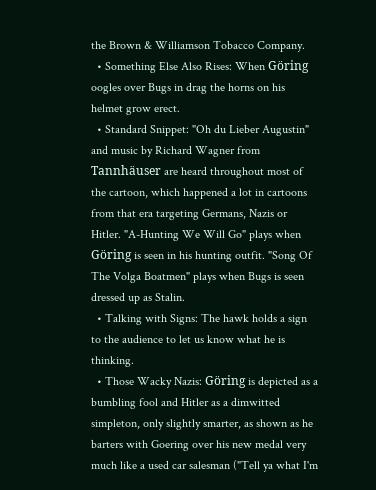the Brown & Williamson Tobacco Company.
  • Something Else Also Rises: When Göring oogles over Bugs in drag the horns on his helmet grow erect.
  • Standard Snippet: "Oh du Lieber Augustin" and music by Richard Wagner from Tannhäuser are heard throughout most of the cartoon, which happened a lot in cartoons from that era targeting Germans, Nazis or Hitler. "A-Hunting We Will Go" plays when Göring is seen in his hunting outfit. "Song Of The Volga Boatmen" plays when Bugs is seen dressed up as Stalin.
  • Talking with Signs: The hawk holds a sign to the audience to let us know what he is thinking.
  • Those Wacky Nazis: Göring is depicted as a bumbling fool and Hitler as a dimwitted simpleton, only slightly smarter, as shown as he barters with Goering over his new medal very much like a used car salesman ("Tell ya what I'm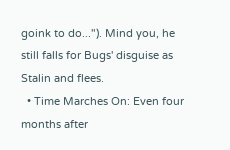goink to do..."). Mind you, he still falls for Bugs' disguise as Stalin and flees.
  • Time Marches On: Even four months after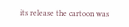its release the cartoon was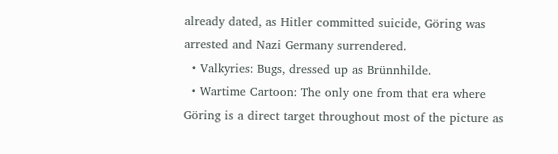already dated, as Hitler committed suicide, Göring was arrested and Nazi Germany surrendered.
  • Valkyries: Bugs, dressed up as Brünnhilde.
  • Wartime Cartoon: The only one from that era where Göring is a direct target throughout most of the picture as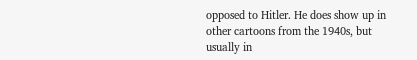opposed to Hitler. He does show up in other cartoons from the 1940s, but usually in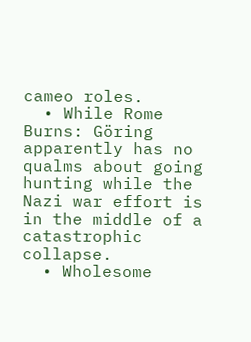cameo roles.
  • While Rome Burns: Göring apparently has no qualms about going hunting while the Nazi war effort is in the middle of a catastrophic collapse.
  • Wholesome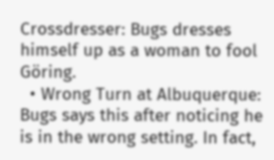Crossdresser: Bugs dresses himself up as a woman to fool Göring.
  • Wrong Turn at Albuquerque: Bugs says this after noticing he is in the wrong setting. In fact,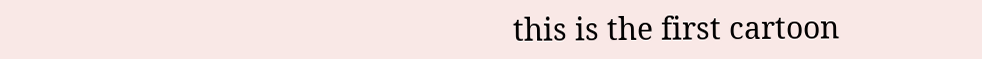this is the first cartoon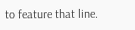to feature that line.